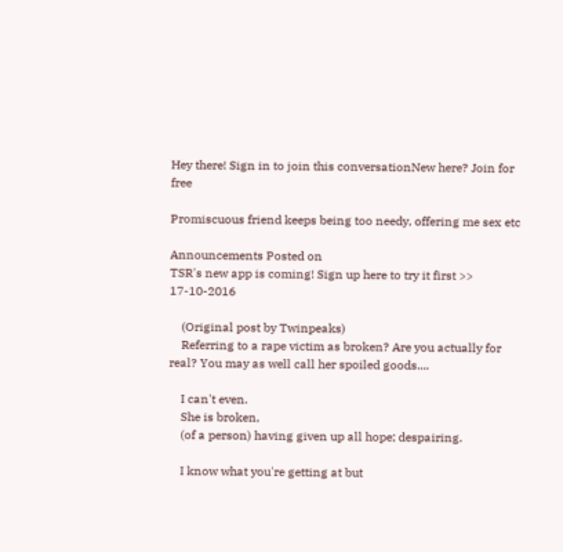Hey there! Sign in to join this conversationNew here? Join for free

Promiscuous friend keeps being too needy, offering me sex etc

Announcements Posted on
TSR's new app is coming! Sign up here to try it first >> 17-10-2016

    (Original post by Twinpeaks)
    Referring to a rape victim as broken? Are you actually for real? You may as well call her spoiled goods....

    I can't even.
    She is broken,
    (of a person) having given up all hope; despairing.

    I know what you're getting at but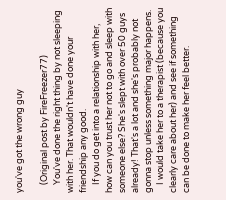you've got the wrong guy

    (Original post by FireFreezer77)
    You've done the right thing by not sleeping with her. That wouldn't have done your friendship any good.
    If you do get into a relationship with her, how can you trust her not to go and sleep with someone else? She's slept with over 50 guys already! That's a lot and she's probably not gonna stop unless something major happens.
    I would take her to a therapist (because you clearly care about her) and see if something can be done to make her feel better.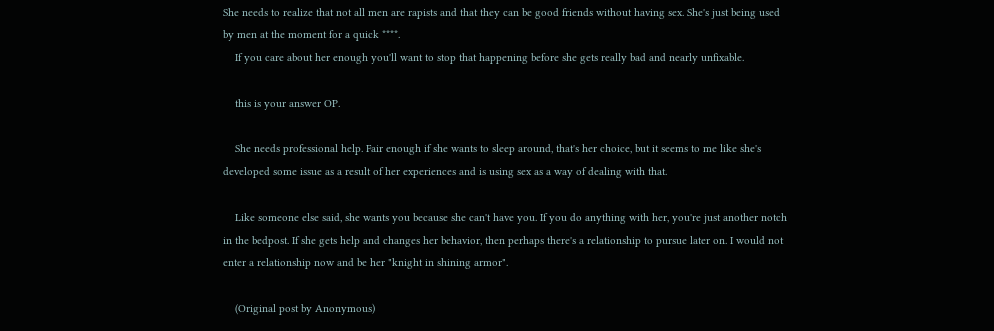She needs to realize that not all men are rapists and that they can be good friends without having sex. She's just being used by men at the moment for a quick ****.
    If you care about her enough you'll want to stop that happening before she gets really bad and nearly unfixable.

    this is your answer OP.

    She needs professional help. Fair enough if she wants to sleep around, that's her choice, but it seems to me like she's developed some issue as a result of her experiences and is using sex as a way of dealing with that.

    Like someone else said, she wants you because she can't have you. If you do anything with her, you're just another notch in the bedpost. If she gets help and changes her behavior, then perhaps there's a relationship to pursue later on. I would not enter a relationship now and be her "knight in shining armor".

    (Original post by Anonymous)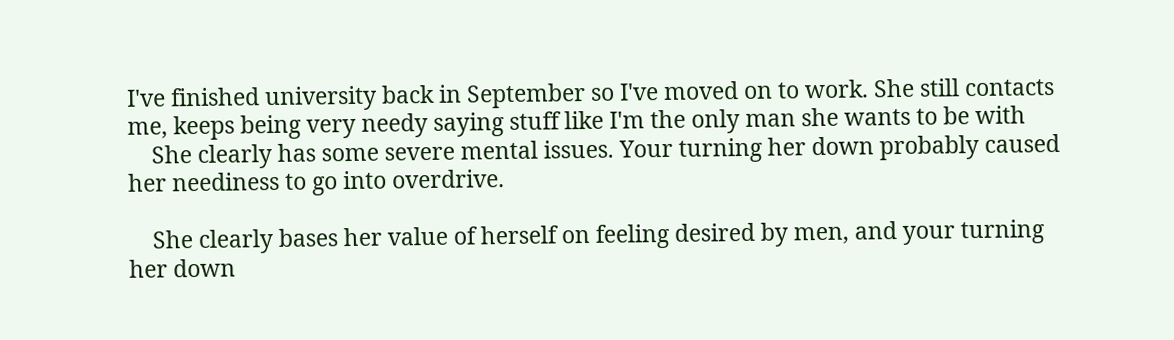I've finished university back in September so I've moved on to work. She still contacts me, keeps being very needy saying stuff like I'm the only man she wants to be with
    She clearly has some severe mental issues. Your turning her down probably caused her neediness to go into overdrive.

    She clearly bases her value of herself on feeling desired by men, and your turning her down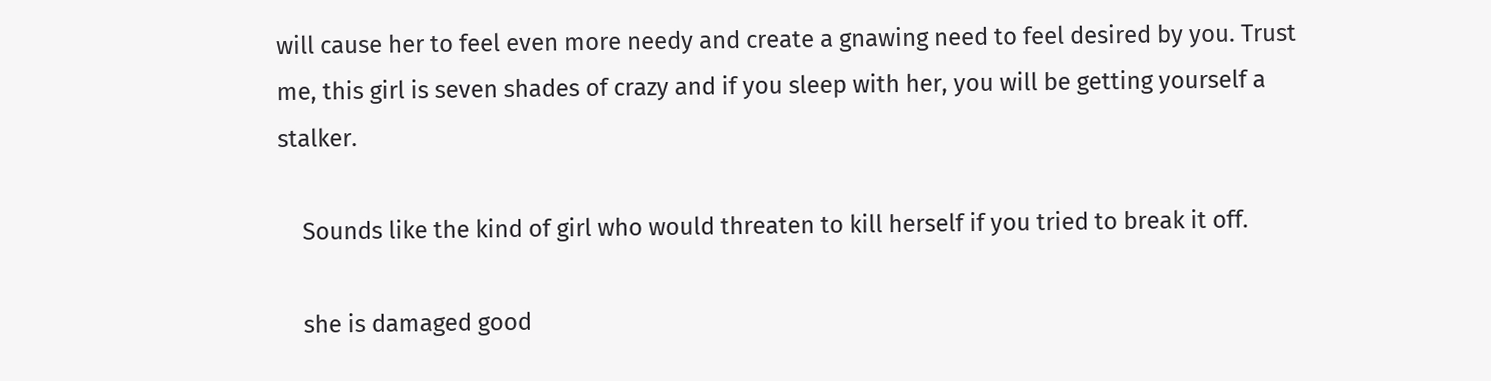will cause her to feel even more needy and create a gnawing need to feel desired by you. Trust me, this girl is seven shades of crazy and if you sleep with her, you will be getting yourself a stalker.

    Sounds like the kind of girl who would threaten to kill herself if you tried to break it off.

    she is damaged good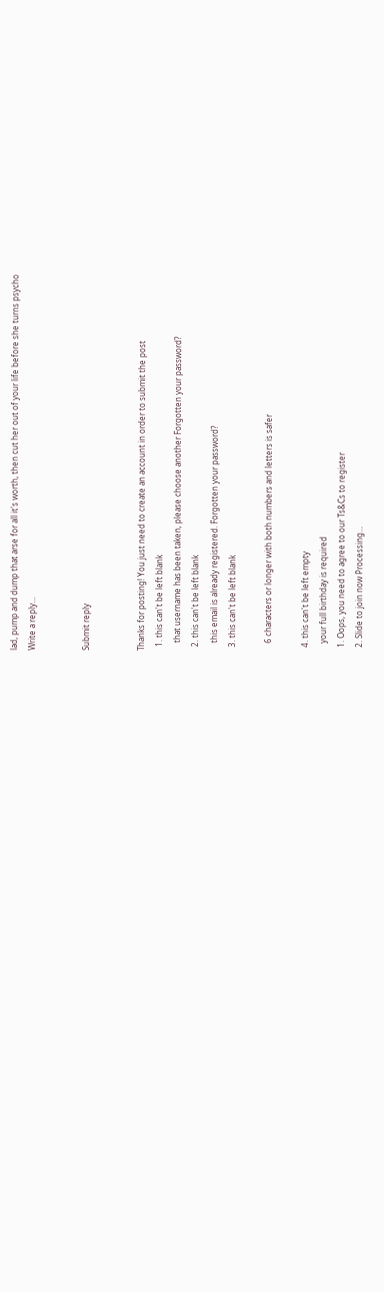lad, pump and dump that arse for all it's worth, then cut her out of your life before she turns psycho
Write a reply…


Submit reply


Thanks for posting! You just need to create an account in order to submit the post
  1. this can't be left blank
    that username has been taken, please choose another Forgotten your password?
  2. this can't be left blank
    this email is already registered. Forgotten your password?
  3. this can't be left blank

    6 characters or longer with both numbers and letters is safer

  4. this can't be left empty
    your full birthday is required
  1. Oops, you need to agree to our Ts&Cs to register
  2. Slide to join now Processing…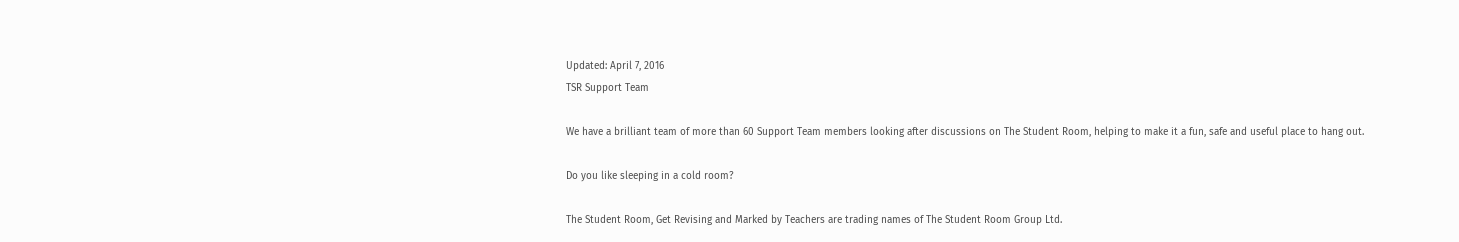Updated: April 7, 2016
TSR Support Team

We have a brilliant team of more than 60 Support Team members looking after discussions on The Student Room, helping to make it a fun, safe and useful place to hang out.

Do you like sleeping in a cold room?

The Student Room, Get Revising and Marked by Teachers are trading names of The Student Room Group Ltd.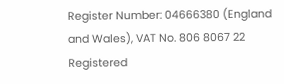Register Number: 04666380 (England and Wales), VAT No. 806 8067 22 Registered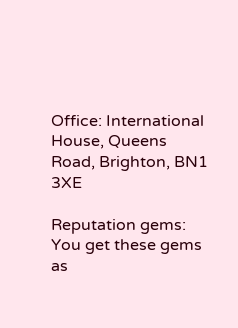Office: International House, Queens Road, Brighton, BN1 3XE

Reputation gems: You get these gems as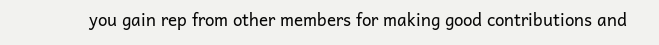you gain rep from other members for making good contributions and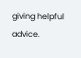giving helpful advice.